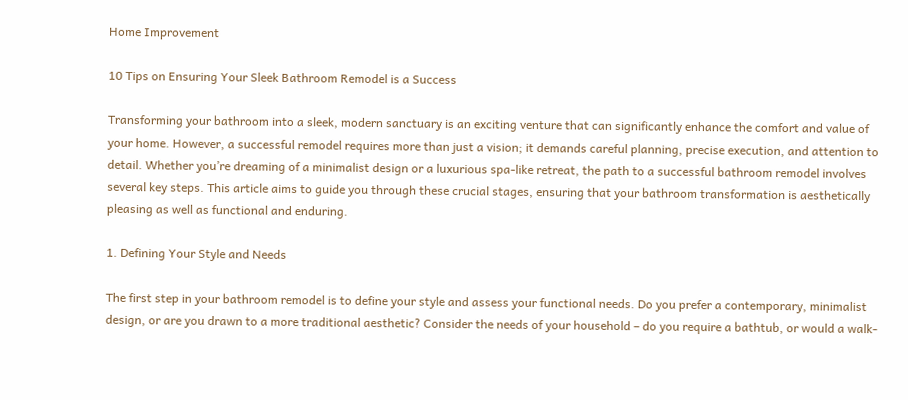Home Improvement

10 Tips on Ensuring Your Sleek Bathroom Remodel is a Success

Transforming your bathroom into a sleek, modern sanctuary is an exciting venture that can significantly enhance the comfort and value of your home. However, a successful remodel requires more than just a vision; it demands careful planning, precise execution, and attention to detail. Whether you’re dreaming of a minimalist design or a luxurious spa-like retreat, the path to a successful bathroom remodel involves several key steps. This article aims to guide you through these crucial stages, ensuring that your bathroom transformation is aesthetically pleasing as well as functional and enduring.

1. Defining Your Style and Needs

The first step in your bathroom remodel is to define your style and assess your functional needs. Do you prefer a contemporary, minimalist design, or are you drawn to a more traditional aesthetic? Consider the needs of your household – do you require a bathtub, or would a walk-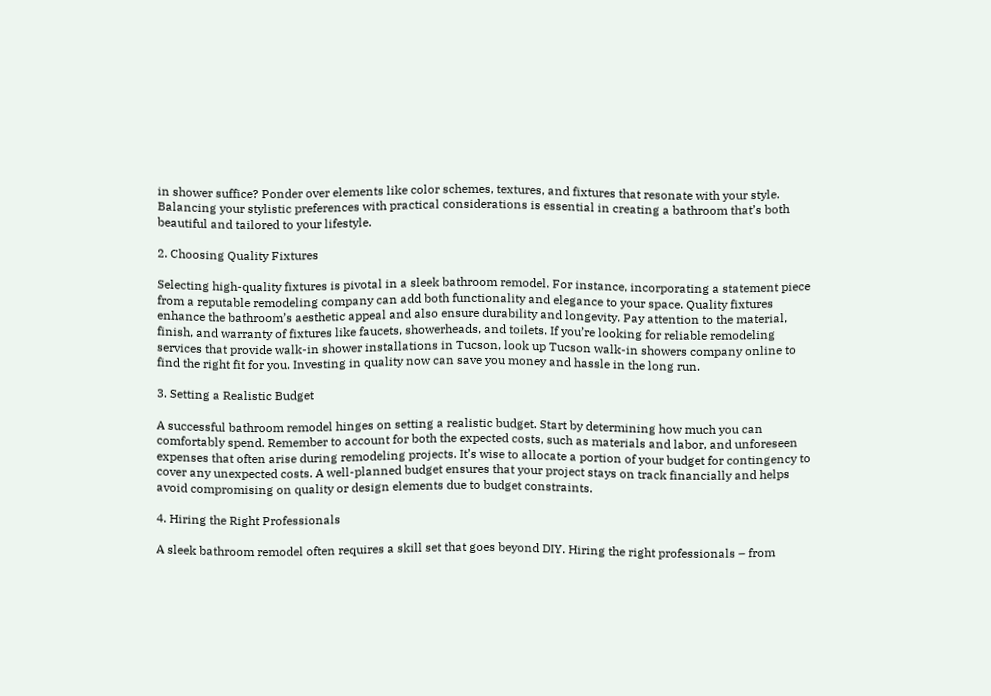in shower suffice? Ponder over elements like color schemes, textures, and fixtures that resonate with your style. Balancing your stylistic preferences with practical considerations is essential in creating a bathroom that’s both beautiful and tailored to your lifestyle.

2. Choosing Quality Fixtures

Selecting high-quality fixtures is pivotal in a sleek bathroom remodel. For instance, incorporating a statement piece from a reputable remodeling company can add both functionality and elegance to your space. Quality fixtures enhance the bathroom’s aesthetic appeal and also ensure durability and longevity. Pay attention to the material, finish, and warranty of fixtures like faucets, showerheads, and toilets. If you’re looking for reliable remodeling services that provide walk-in shower installations in Tucson, look up Tucson walk-in showers company online to find the right fit for you. Investing in quality now can save you money and hassle in the long run.

3. Setting a Realistic Budget

A successful bathroom remodel hinges on setting a realistic budget. Start by determining how much you can comfortably spend. Remember to account for both the expected costs, such as materials and labor, and unforeseen expenses that often arise during remodeling projects. It’s wise to allocate a portion of your budget for contingency to cover any unexpected costs. A well-planned budget ensures that your project stays on track financially and helps avoid compromising on quality or design elements due to budget constraints.

4. Hiring the Right Professionals

A sleek bathroom remodel often requires a skill set that goes beyond DIY. Hiring the right professionals – from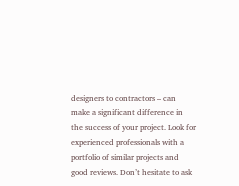designers to contractors – can make a significant difference in the success of your project. Look for experienced professionals with a portfolio of similar projects and good reviews. Don’t hesitate to ask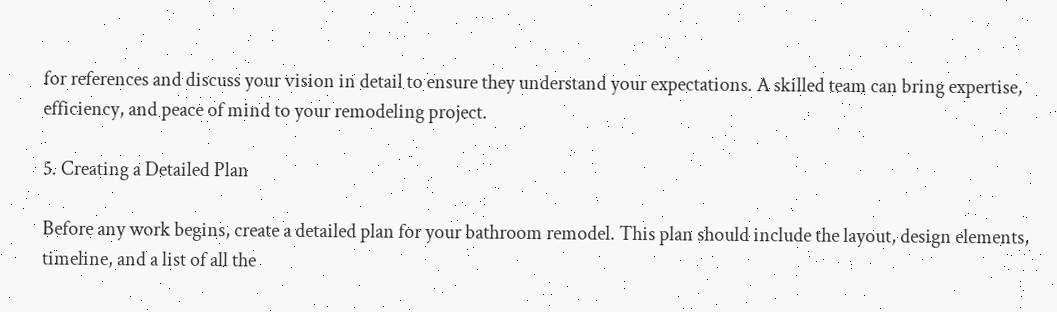for references and discuss your vision in detail to ensure they understand your expectations. A skilled team can bring expertise, efficiency, and peace of mind to your remodeling project.

5. Creating a Detailed Plan

Before any work begins, create a detailed plan for your bathroom remodel. This plan should include the layout, design elements, timeline, and a list of all the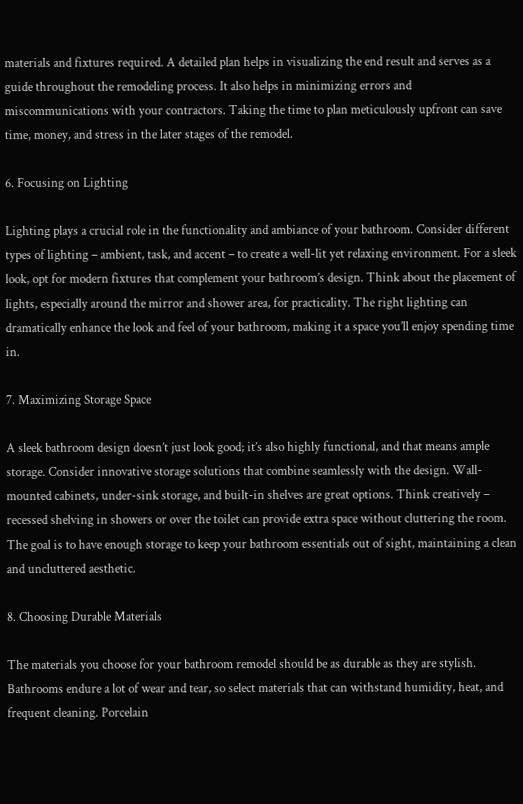materials and fixtures required. A detailed plan helps in visualizing the end result and serves as a guide throughout the remodeling process. It also helps in minimizing errors and miscommunications with your contractors. Taking the time to plan meticulously upfront can save time, money, and stress in the later stages of the remodel.

6. Focusing on Lighting

Lighting plays a crucial role in the functionality and ambiance of your bathroom. Consider different types of lighting – ambient, task, and accent – to create a well-lit yet relaxing environment. For a sleek look, opt for modern fixtures that complement your bathroom’s design. Think about the placement of lights, especially around the mirror and shower area, for practicality. The right lighting can dramatically enhance the look and feel of your bathroom, making it a space you’ll enjoy spending time in.

7. Maximizing Storage Space

A sleek bathroom design doesn’t just look good; it’s also highly functional, and that means ample storage. Consider innovative storage solutions that combine seamlessly with the design. Wall-mounted cabinets, under-sink storage, and built-in shelves are great options. Think creatively – recessed shelving in showers or over the toilet can provide extra space without cluttering the room. The goal is to have enough storage to keep your bathroom essentials out of sight, maintaining a clean and uncluttered aesthetic.

8. Choosing Durable Materials

The materials you choose for your bathroom remodel should be as durable as they are stylish. Bathrooms endure a lot of wear and tear, so select materials that can withstand humidity, heat, and frequent cleaning. Porcelain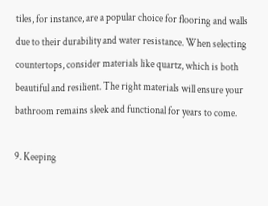tiles, for instance, are a popular choice for flooring and walls due to their durability and water resistance. When selecting countertops, consider materials like quartz, which is both beautiful and resilient. The right materials will ensure your bathroom remains sleek and functional for years to come.

9. Keeping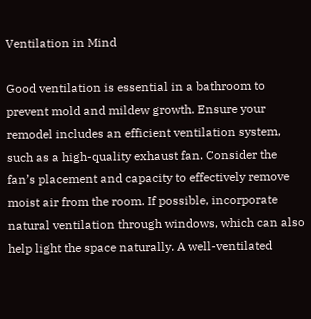Ventilation in Mind

Good ventilation is essential in a bathroom to prevent mold and mildew growth. Ensure your remodel includes an efficient ventilation system, such as a high-quality exhaust fan. Consider the fan’s placement and capacity to effectively remove moist air from the room. If possible, incorporate natural ventilation through windows, which can also help light the space naturally. A well-ventilated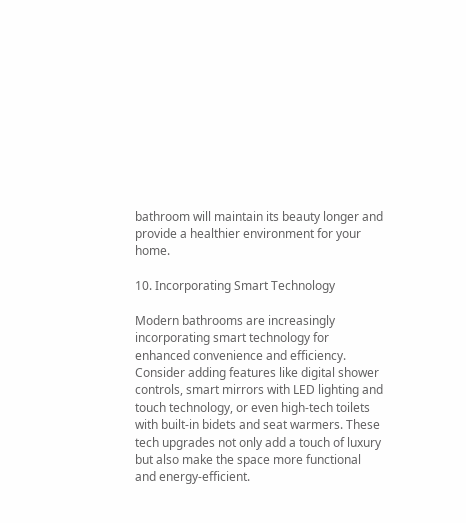bathroom will maintain its beauty longer and provide a healthier environment for your home.

10. Incorporating Smart Technology

Modern bathrooms are increasingly incorporating smart technology for enhanced convenience and efficiency. Consider adding features like digital shower controls, smart mirrors with LED lighting and touch technology, or even high-tech toilets with built-in bidets and seat warmers. These tech upgrades not only add a touch of luxury but also make the space more functional and energy-efficient.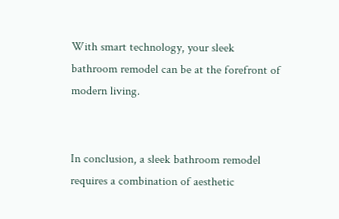With smart technology, your sleek bathroom remodel can be at the forefront of modern living.


In conclusion, a sleek bathroom remodel requires a combination of aesthetic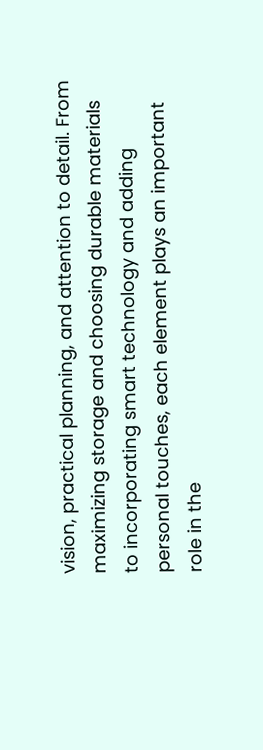vision, practical planning, and attention to detail. From maximizing storage and choosing durable materials to incorporating smart technology and adding personal touches, each element plays an important role in the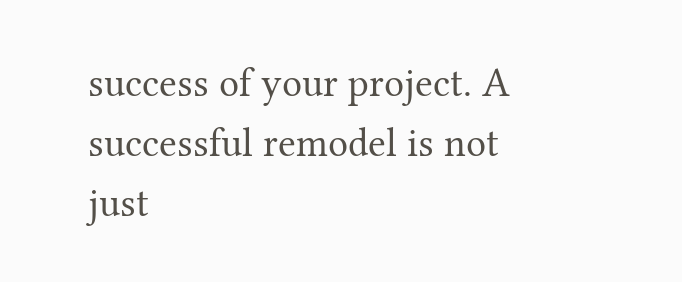success of your project. A successful remodel is not just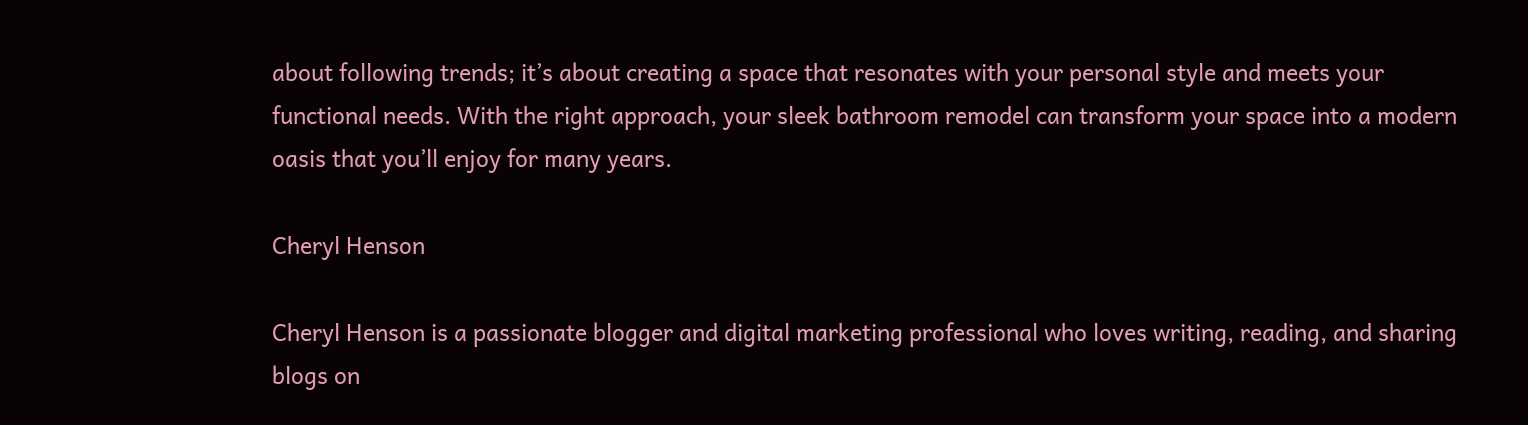about following trends; it’s about creating a space that resonates with your personal style and meets your functional needs. With the right approach, your sleek bathroom remodel can transform your space into a modern oasis that you’ll enjoy for many years.

Cheryl Henson

Cheryl Henson is a passionate blogger and digital marketing professional who loves writing, reading, and sharing blogs on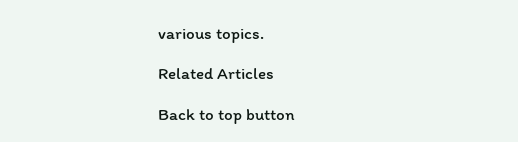various topics.

Related Articles

Back to top button